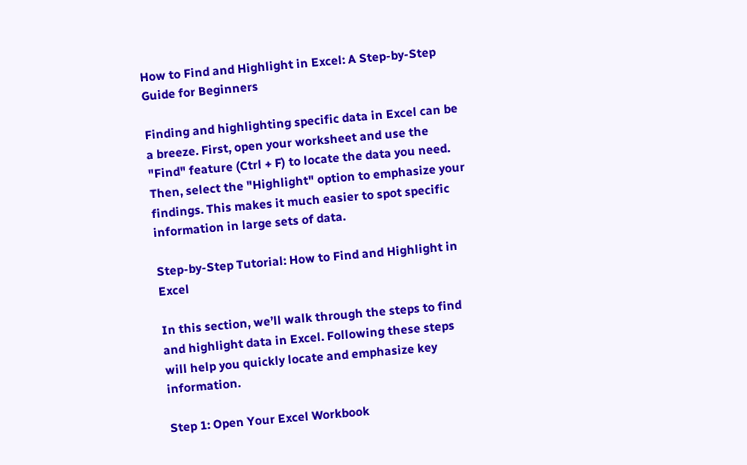How to Find and Highlight in Excel: A Step-by-Step Guide for Beginners

Finding and highlighting specific data in Excel can be a breeze. First, open your worksheet and use the "Find" feature (Ctrl + F) to locate the data you need. Then, select the "Highlight" option to emphasize your findings. This makes it much easier to spot specific information in large sets of data.

Step-by-Step Tutorial: How to Find and Highlight in Excel

In this section, we’ll walk through the steps to find and highlight data in Excel. Following these steps will help you quickly locate and emphasize key information.

Step 1: Open Your Excel Workbook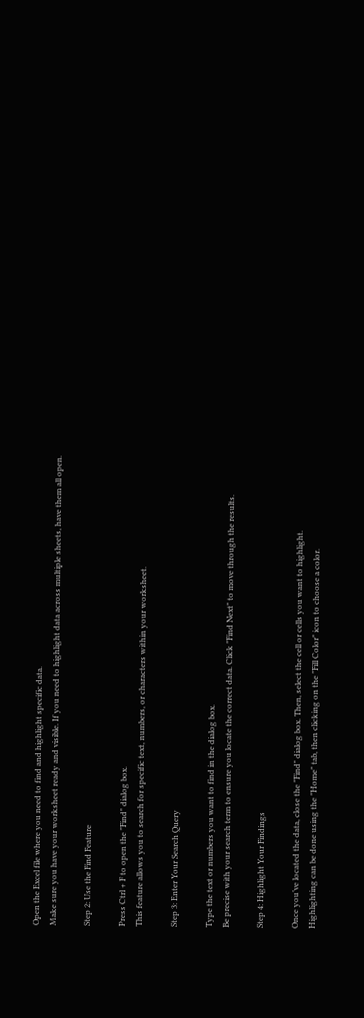Open the Excel file where you need to find and highlight specific data.
Make sure you have your worksheet ready and visible. If you need to highlight data across multiple sheets, have them all open.

Step 2: Use the Find Feature

Press Ctrl + F to open the "Find" dialog box.
This feature allows you to search for specific text, numbers, or characters within your worksheet.

Step 3: Enter Your Search Query

Type the text or numbers you want to find in the dialog box.
Be precise with your search term to ensure you locate the correct data. Click "Find Next" to move through the results.

Step 4: Highlight Your Findings

Once you’ve located the data, close the "Find" dialog box. Then, select the cell or cells you want to highlight.
Highlighting can be done using the "Home" tab, then clicking on the "Fill Color" icon to choose a color.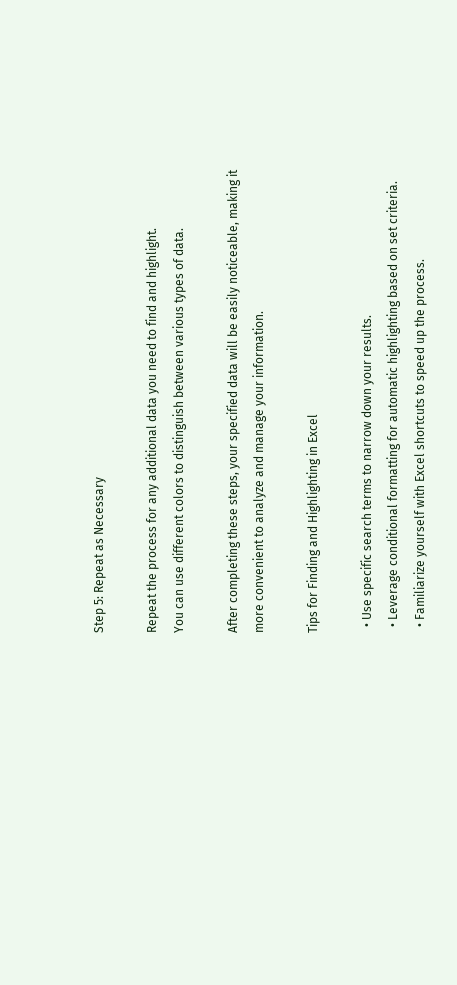Step 5: Repeat as Necessary

Repeat the process for any additional data you need to find and highlight.
You can use different colors to distinguish between various types of data.

After completing these steps, your specified data will be easily noticeable, making it more convenient to analyze and manage your information.

Tips for Finding and Highlighting in Excel

  • Use specific search terms to narrow down your results.
  • Leverage conditional formatting for automatic highlighting based on set criteria.
  • Familiarize yourself with Excel shortcuts to speed up the process.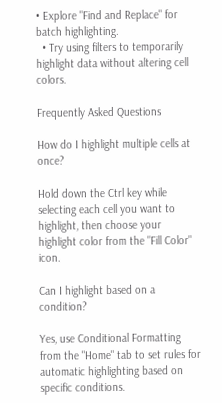• Explore "Find and Replace" for batch highlighting.
  • Try using filters to temporarily highlight data without altering cell colors.

Frequently Asked Questions

How do I highlight multiple cells at once?

Hold down the Ctrl key while selecting each cell you want to highlight, then choose your highlight color from the "Fill Color" icon.

Can I highlight based on a condition?

Yes, use Conditional Formatting from the "Home" tab to set rules for automatic highlighting based on specific conditions.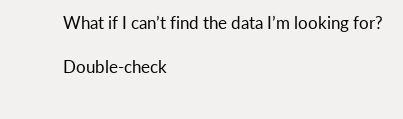What if I can’t find the data I’m looking for?

Double-check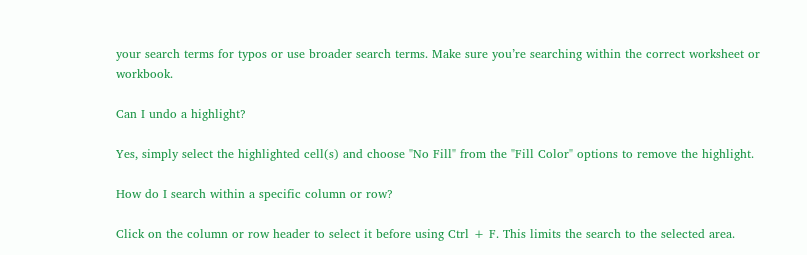your search terms for typos or use broader search terms. Make sure you’re searching within the correct worksheet or workbook.

Can I undo a highlight?

Yes, simply select the highlighted cell(s) and choose "No Fill" from the "Fill Color" options to remove the highlight.

How do I search within a specific column or row?

Click on the column or row header to select it before using Ctrl + F. This limits the search to the selected area.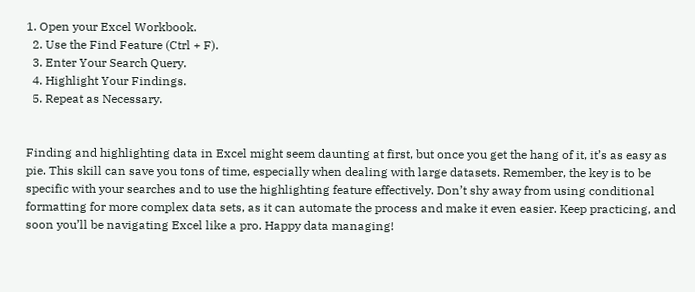1. Open your Excel Workbook.
  2. Use the Find Feature (Ctrl + F).
  3. Enter Your Search Query.
  4. Highlight Your Findings.
  5. Repeat as Necessary.


Finding and highlighting data in Excel might seem daunting at first, but once you get the hang of it, it’s as easy as pie. This skill can save you tons of time, especially when dealing with large datasets. Remember, the key is to be specific with your searches and to use the highlighting feature effectively. Don’t shy away from using conditional formatting for more complex data sets, as it can automate the process and make it even easier. Keep practicing, and soon you’ll be navigating Excel like a pro. Happy data managing!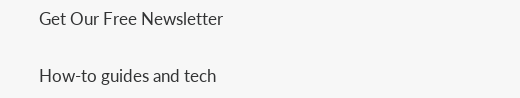Get Our Free Newsletter

How-to guides and tech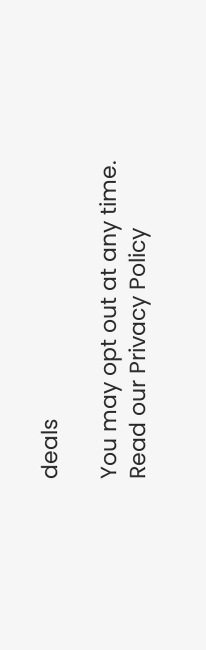deals

You may opt out at any time.
Read our Privacy Policy